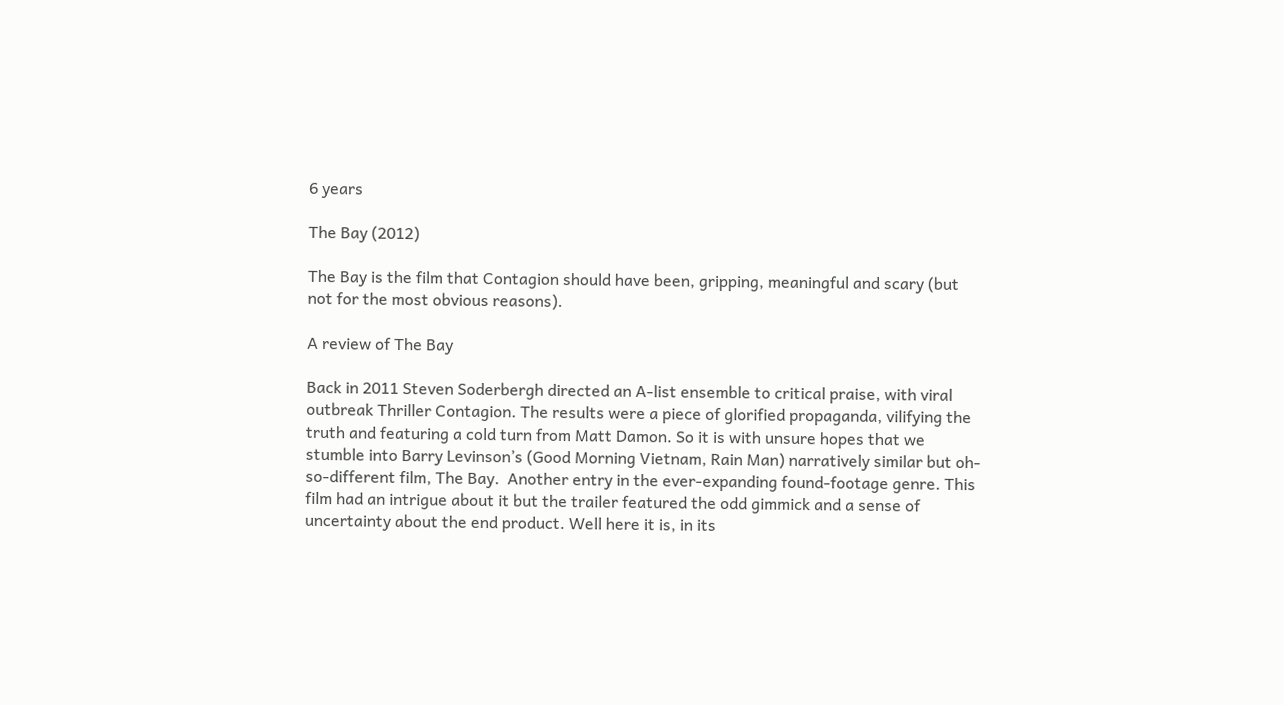6 years

The Bay (2012)

The Bay is the film that Contagion should have been, gripping, meaningful and scary (but not for the most obvious reasons).

A review of The Bay

Back in 2011 Steven Soderbergh directed an A-list ensemble to critical praise, with viral outbreak Thriller Contagion. The results were a piece of glorified propaganda, vilifying the truth and featuring a cold turn from Matt Damon. So it is with unsure hopes that we stumble into Barry Levinson’s (Good Morning Vietnam, Rain Man) narratively similar but oh-so-different film, The Bay.  Another entry in the ever-expanding found-footage genre. This film had an intrigue about it but the trailer featured the odd gimmick and a sense of uncertainty about the end product. Well here it is, in its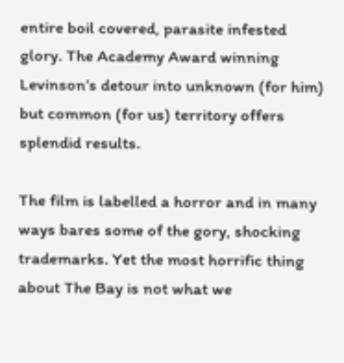entire boil covered, parasite infested glory. The Academy Award winning Levinson’s detour into unknown (for him) but common (for us) territory offers splendid results.

The film is labelled a horror and in many ways bares some of the gory, shocking trademarks. Yet the most horrific thing about The Bay is not what we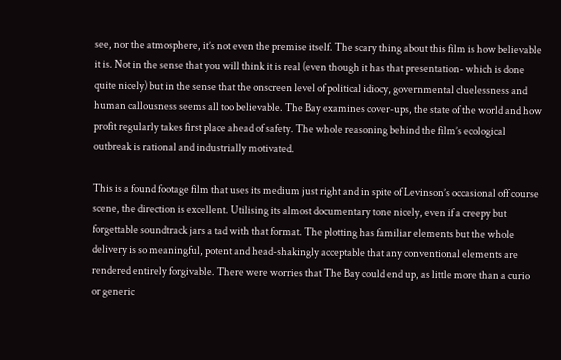see, nor the atmosphere, it’s not even the premise itself. The scary thing about this film is how believable it is. Not in the sense that you will think it is real (even though it has that presentation- which is done quite nicely) but in the sense that the onscreen level of political idiocy, governmental cluelessness and human callousness seems all too believable. The Bay examines cover-ups, the state of the world and how profit regularly takes first place ahead of safety. The whole reasoning behind the film’s ecological outbreak is rational and industrially motivated.

This is a found footage film that uses its medium just right and in spite of Levinson’s occasional off course scene, the direction is excellent. Utilising its almost documentary tone nicely, even if a creepy but forgettable soundtrack jars a tad with that format. The plotting has familiar elements but the whole delivery is so meaningful, potent and head-shakingly acceptable that any conventional elements are rendered entirely forgivable. There were worries that The Bay could end up, as little more than a curio or generic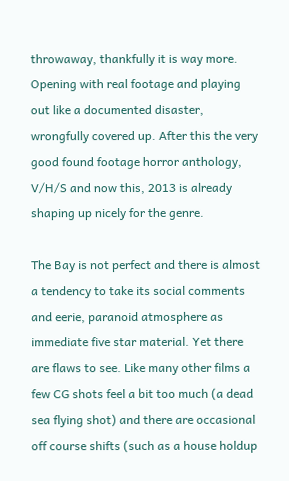throwaway, thankfully it is way more. Opening with real footage and playing out like a documented disaster, wrongfully covered up. After this the very good found footage horror anthology, V/H/S and now this, 2013 is already shaping up nicely for the genre.

The Bay is not perfect and there is almost a tendency to take its social comments and eerie, paranoid atmosphere as immediate five star material. Yet there are flaws to see. Like many other films a few CG shots feel a bit too much (a dead sea flying shot) and there are occasional off course shifts (such as a house holdup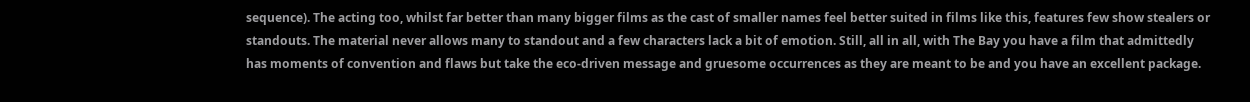sequence). The acting too, whilst far better than many bigger films as the cast of smaller names feel better suited in films like this, features few show stealers or standouts. The material never allows many to standout and a few characters lack a bit of emotion. Still, all in all, with The Bay you have a film that admittedly has moments of convention and flaws but take the eco-driven message and gruesome occurrences as they are meant to be and you have an excellent package.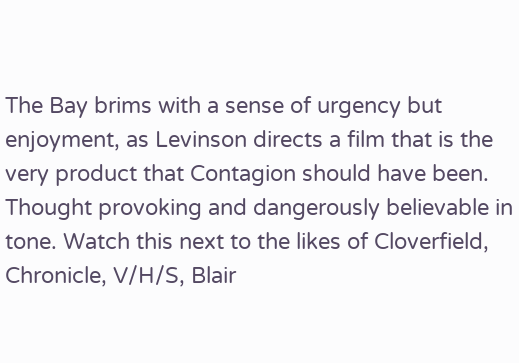The Bay brims with a sense of urgency but enjoyment, as Levinson directs a film that is the very product that Contagion should have been. Thought provoking and dangerously believable in tone. Watch this next to the likes of Cloverfield, Chronicle, V/H/S, Blair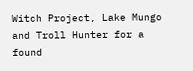Witch Project, Lake Mungo and Troll Hunter for a found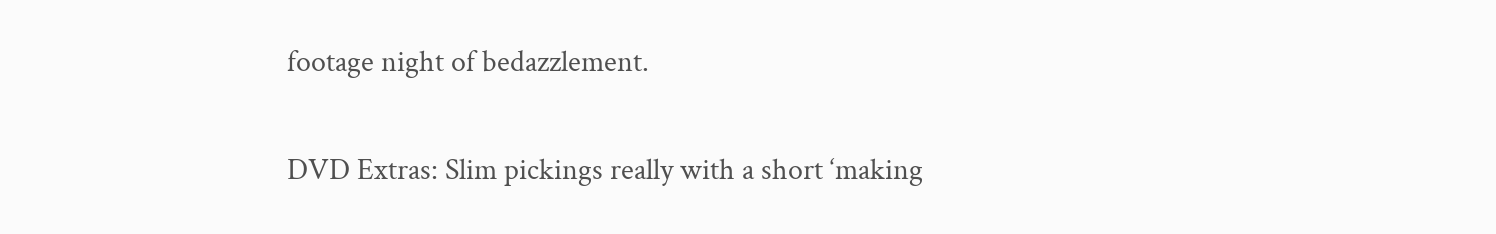footage night of bedazzlement.

DVD Extras: Slim pickings really with a short ‘making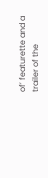of’ featurette and a trailer of the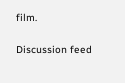film.

Discussion feed